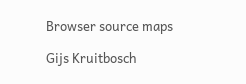Browser source maps

Gijs Kruitbosch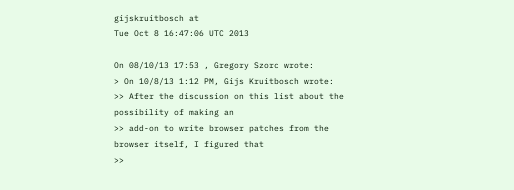gijskruitbosch at
Tue Oct 8 16:47:06 UTC 2013

On 08/10/13 17:53 , Gregory Szorc wrote:
> On 10/8/13 1:12 PM, Gijs Kruitbosch wrote:
>> After the discussion on this list about the possibility of making an
>> add-on to write browser patches from the browser itself, I figured that
>>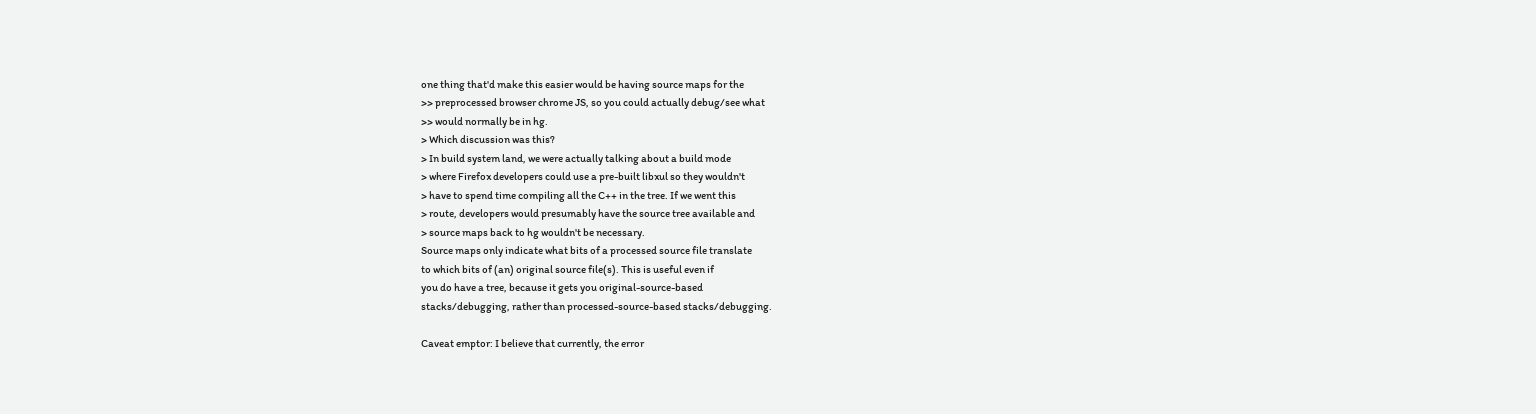one thing that'd make this easier would be having source maps for the
>> preprocessed browser chrome JS, so you could actually debug/see what
>> would normally be in hg.
> Which discussion was this?
> In build system land, we were actually talking about a build mode
> where Firefox developers could use a pre-built libxul so they wouldn't
> have to spend time compiling all the C++ in the tree. If we went this
> route, developers would presumably have the source tree available and
> source maps back to hg wouldn't be necessary.
Source maps only indicate what bits of a processed source file translate
to which bits of (an) original source file(s). This is useful even if
you do have a tree, because it gets you original-source-based
stacks/debugging, rather than processed-source-based stacks/debugging.

Caveat emptor: I believe that currently, the error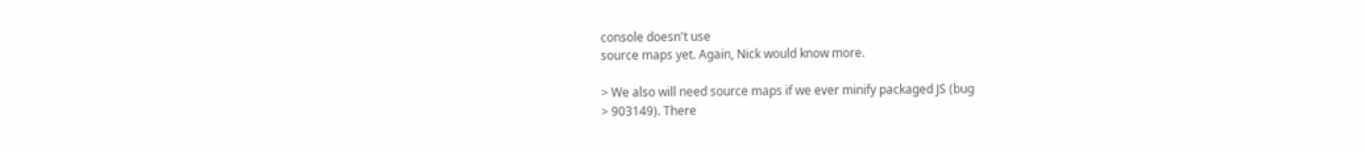console doesn't use
source maps yet. Again, Nick would know more.

> We also will need source maps if we ever minify packaged JS (bug
> 903149). There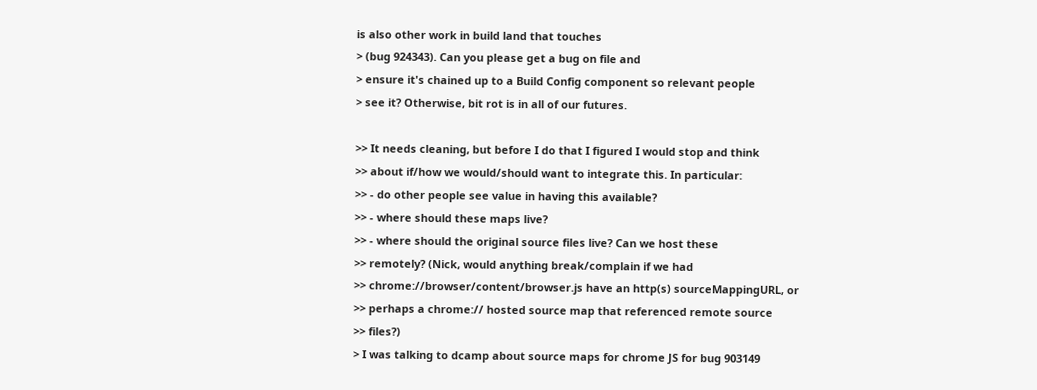is also other work in build land that touches
> (bug 924343). Can you please get a bug on file and
> ensure it's chained up to a Build Config component so relevant people
> see it? Otherwise, bit rot is in all of our futures.

>> It needs cleaning, but before I do that I figured I would stop and think
>> about if/how we would/should want to integrate this. In particular:
>> - do other people see value in having this available?
>> - where should these maps live?
>> - where should the original source files live? Can we host these
>> remotely? (Nick, would anything break/complain if we had
>> chrome://browser/content/browser.js have an http(s) sourceMappingURL, or
>> perhaps a chrome:// hosted source map that referenced remote source
>> files?)
> I was talking to dcamp about source maps for chrome JS for bug 903149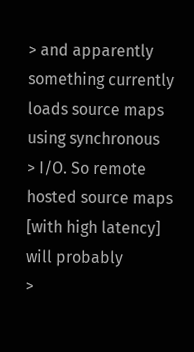> and apparently something currently loads source maps using synchronous
> I/O. So remote hosted source maps [with high latency] will probably
>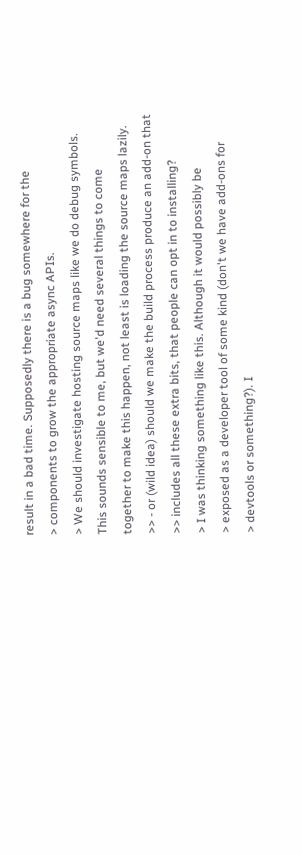result in a bad time. Supposedly there is a bug somewhere for the
> components to grow the appropriate async APIs.
> We should investigate hosting source maps like we do debug symbols.
This sounds sensible to me, but we'd need several things to come
together to make this happen, not least is loading the source maps lazily.
>> - or (wild idea) should we make the build process produce an add-on that
>> includes all these extra bits, that people can opt in to installing?
> I was thinking something like this. Although it would possibly be
> exposed as a developer tool of some kind (don't we have add-ons for
> devtools or something?). I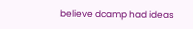believe dcamp had ideas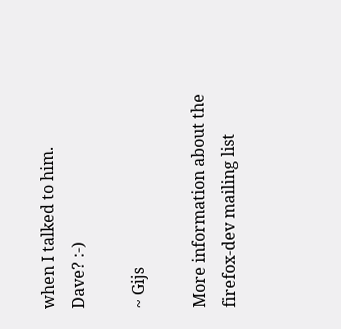when I talked to him.
Dave? :-)

~ Gijs

More information about the firefox-dev mailing list